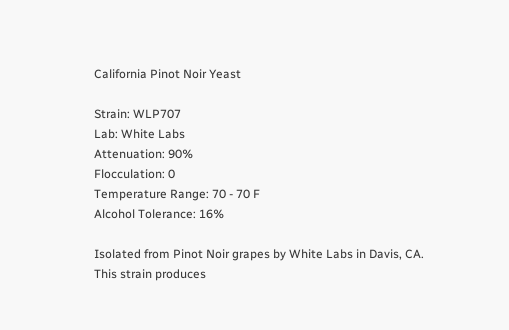California Pinot Noir Yeast

Strain: WLP707
Lab: White Labs
Attenuation: 90%
Flocculation: 0
Temperature Range: 70 - 70 F
Alcohol Tolerance: 16%

Isolated from Pinot Noir grapes by White Labs in Davis, CA. This strain produces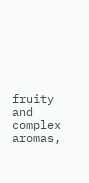fruity and complex aromas,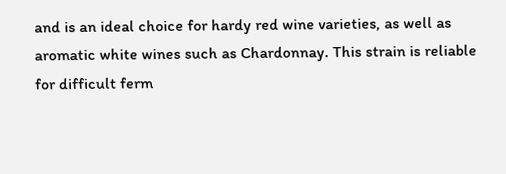and is an ideal choice for hardy red wine varieties, as well as aromatic white wines such as Chardonnay. This strain is reliable for difficult ferm